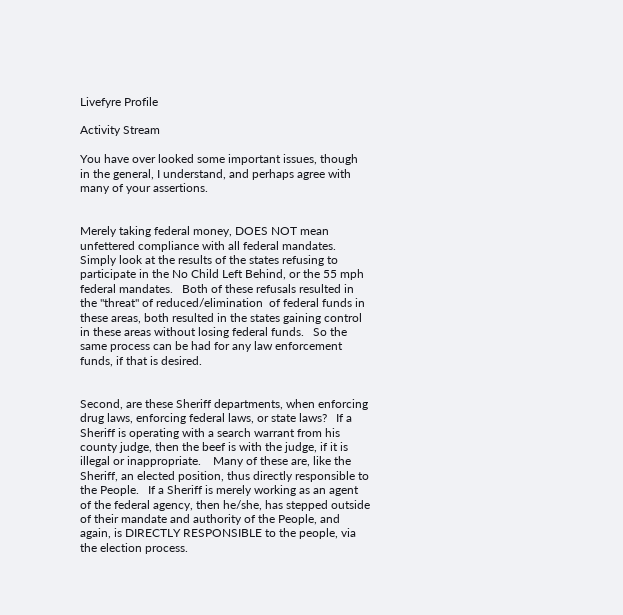Livefyre Profile

Activity Stream

You have over looked some important issues, though in the general, I understand, and perhaps agree with many of your assertions.


Merely taking federal money, DOES NOT mean unfettered compliance with all federal mandates.   Simply look at the results of the states refusing to participate in the No Child Left Behind, or the 55 mph federal mandates.   Both of these refusals resulted in the "threat" of reduced/elimination  of federal funds in these areas, both resulted in the states gaining control in these areas without losing federal funds.   So the same process can be had for any law enforcement funds, if that is desired.


Second, are these Sheriff departments, when enforcing drug laws, enforcing federal laws, or state laws?   If a Sheriff is operating with a search warrant from his county judge, then the beef is with the judge, if it is illegal or inappropriate.    Many of these are, like the Sheriff, an elected position, thus directly responsible to the People.   If a Sheriff is merely working as an agent of the federal agency, then he/she, has stepped outside of their mandate and authority of the People, and again, is DIRECTLY RESPONSIBLE to the people, via the election process.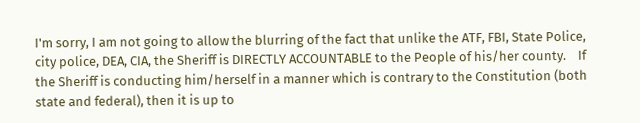I'm sorry, I am not going to allow the blurring of the fact that unlike the ATF, FBI, State Police, city police, DEA, CIA, the Sheriff is DIRECTLY ACCOUNTABLE to the People of his/her county.    If the Sheriff is conducting him/herself in a manner which is contrary to the Constitution (both state and federal), then it is up to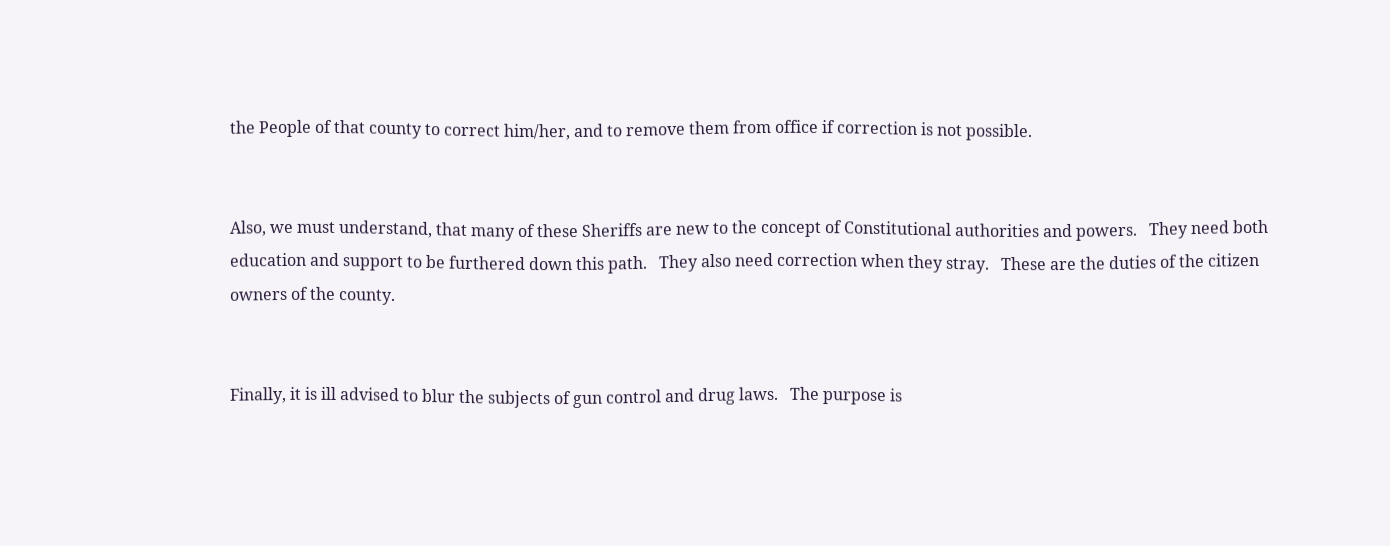the People of that county to correct him/her, and to remove them from office if correction is not possible.


Also, we must understand, that many of these Sheriffs are new to the concept of Constitutional authorities and powers.   They need both education and support to be furthered down this path.   They also need correction when they stray.   These are the duties of the citizen owners of the county.


Finally, it is ill advised to blur the subjects of gun control and drug laws.   The purpose is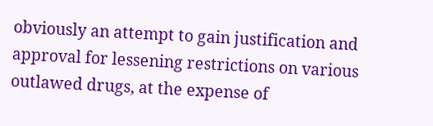obviously an attempt to gain justification and approval for lessening restrictions on various outlawed drugs, at the expense of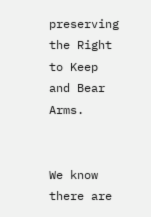preserving the Right to Keep and Bear Arms.


We know there are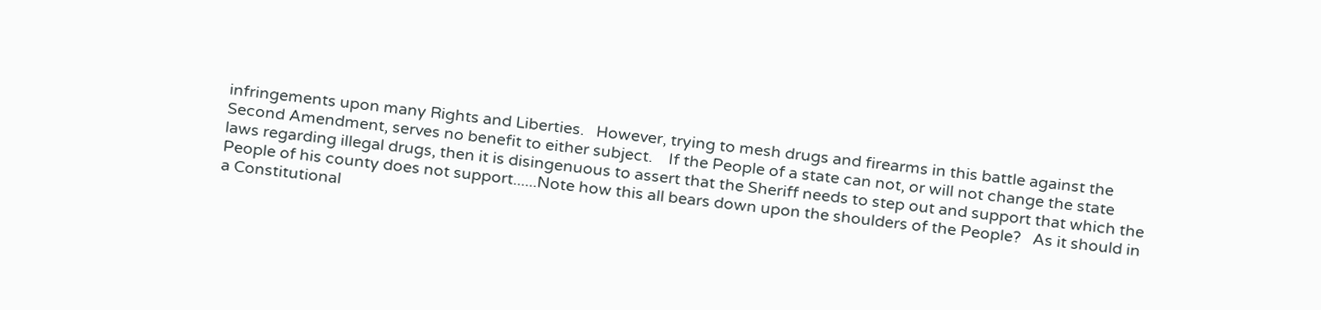infringements upon many Rights and Liberties.   However, trying to mesh drugs and firearms in this battle against the Second Amendment, serves no benefit to either subject.    If the People of a state can not, or will not change the state laws regarding illegal drugs, then it is disingenuous to assert that the Sheriff needs to step out and support that which the People of his county does not support......Note how this all bears down upon the shoulders of the People?   As it should in a Constitutional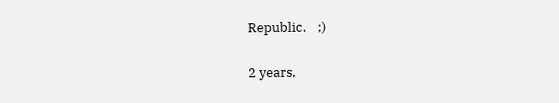Republic.    ;)

2 years,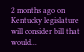2 months ago on Kentucky legislature will consider bill that would...